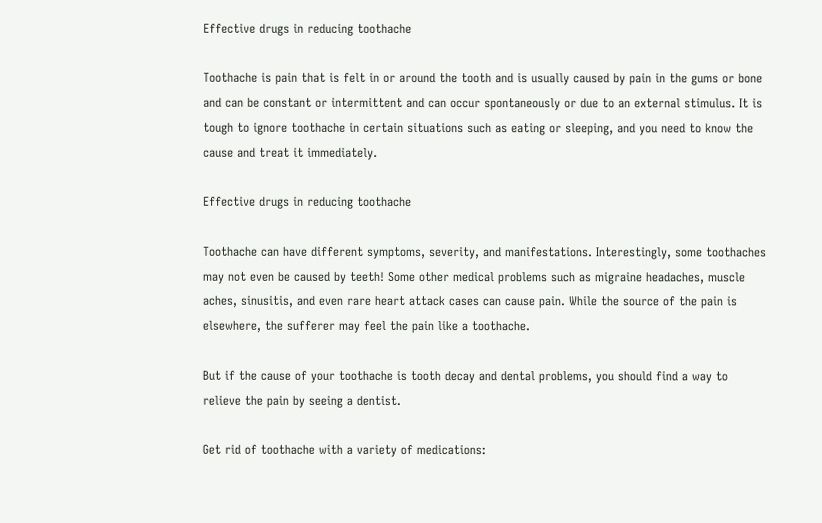Effective drugs in reducing toothache

Toothache is pain that is felt in or around the tooth and is usually caused by pain in the gums or bone and can be constant or intermittent and can occur spontaneously or due to an external stimulus. It is tough to ignore toothache in certain situations such as eating or sleeping, and you need to know the cause and treat it immediately.

Effective drugs in reducing toothache

Toothache can have different symptoms, severity, and manifestations. Interestingly, some toothaches may not even be caused by teeth! Some other medical problems such as migraine headaches, muscle aches, sinusitis, and even rare heart attack cases can cause pain. While the source of the pain is elsewhere, the sufferer may feel the pain like a toothache.

But if the cause of your toothache is tooth decay and dental problems, you should find a way to relieve the pain by seeing a dentist.

Get rid of toothache with a variety of medications: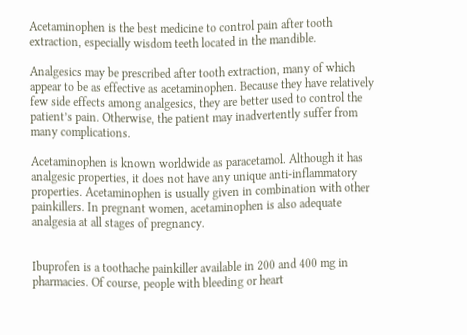Acetaminophen is the best medicine to control pain after tooth extraction, especially wisdom teeth located in the mandible.

Analgesics may be prescribed after tooth extraction, many of which appear to be as effective as acetaminophen. Because they have relatively few side effects among analgesics, they are better used to control the patient’s pain. Otherwise, the patient may inadvertently suffer from many complications.

Acetaminophen is known worldwide as paracetamol. Although it has analgesic properties, it does not have any unique anti-inflammatory properties. Acetaminophen is usually given in combination with other painkillers. In pregnant women, acetaminophen is also adequate analgesia at all stages of pregnancy.


Ibuprofen is a toothache painkiller available in 200 and 400 mg in pharmacies. Of course, people with bleeding or heart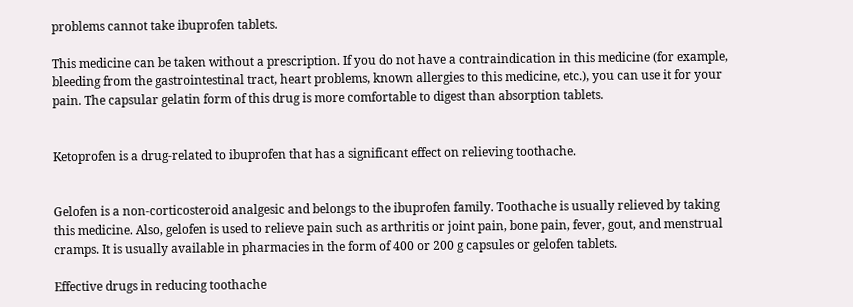problems cannot take ibuprofen tablets.

This medicine can be taken without a prescription. If you do not have a contraindication in this medicine (for example, bleeding from the gastrointestinal tract, heart problems, known allergies to this medicine, etc.), you can use it for your pain. The capsular gelatin form of this drug is more comfortable to digest than absorption tablets.


Ketoprofen is a drug-related to ibuprofen that has a significant effect on relieving toothache.


Gelofen is a non-corticosteroid analgesic and belongs to the ibuprofen family. Toothache is usually relieved by taking this medicine. Also, gelofen is used to relieve pain such as arthritis or joint pain, bone pain, fever, gout, and menstrual cramps. It is usually available in pharmacies in the form of 400 or 200 g capsules or gelofen tablets.

Effective drugs in reducing toothache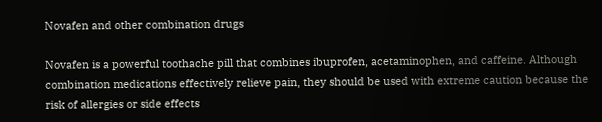Novafen and other combination drugs

Novafen is a powerful toothache pill that combines ibuprofen, acetaminophen, and caffeine. Although combination medications effectively relieve pain, they should be used with extreme caution because the risk of allergies or side effects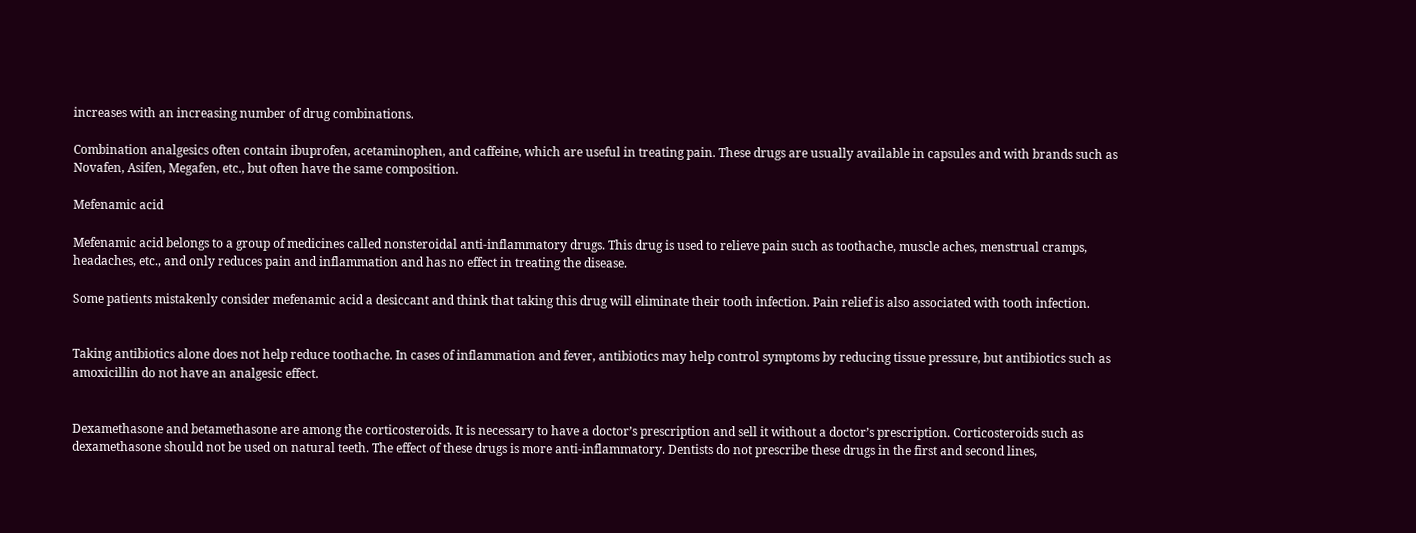increases with an increasing number of drug combinations.

Combination analgesics often contain ibuprofen, acetaminophen, and caffeine, which are useful in treating pain. These drugs are usually available in capsules and with brands such as Novafen, Asifen, Megafen, etc., but often have the same composition.

Mefenamic acid

Mefenamic acid belongs to a group of medicines called nonsteroidal anti-inflammatory drugs. This drug is used to relieve pain such as toothache, muscle aches, menstrual cramps, headaches, etc., and only reduces pain and inflammation and has no effect in treating the disease.

Some patients mistakenly consider mefenamic acid a desiccant and think that taking this drug will eliminate their tooth infection. Pain relief is also associated with tooth infection.


Taking antibiotics alone does not help reduce toothache. In cases of inflammation and fever, antibiotics may help control symptoms by reducing tissue pressure, but antibiotics such as amoxicillin do not have an analgesic effect.


Dexamethasone and betamethasone are among the corticosteroids. It is necessary to have a doctor’s prescription and sell it without a doctor’s prescription. Corticosteroids such as dexamethasone should not be used on natural teeth. The effect of these drugs is more anti-inflammatory. Dentists do not prescribe these drugs in the first and second lines,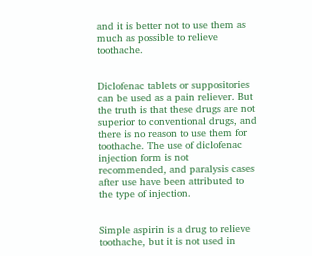and it is better not to use them as much as possible to relieve toothache.


Diclofenac tablets or suppositories can be used as a pain reliever. But the truth is that these drugs are not superior to conventional drugs, and there is no reason to use them for toothache. The use of diclofenac injection form is not recommended, and paralysis cases after use have been attributed to the type of injection.


Simple aspirin is a drug to relieve toothache, but it is not used in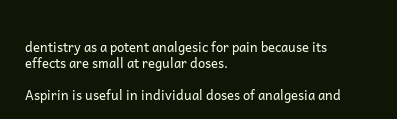dentistry as a potent analgesic for pain because its effects are small at regular doses.

Aspirin is useful in individual doses of analgesia and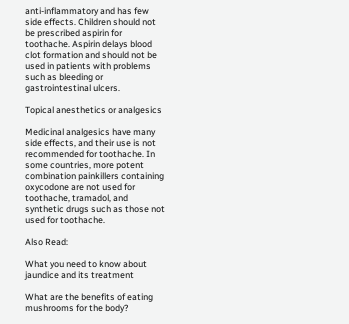anti-inflammatory and has few side effects. Children should not be prescribed aspirin for toothache. Aspirin delays blood clot formation and should not be used in patients with problems such as bleeding or gastrointestinal ulcers.

Topical anesthetics or analgesics

Medicinal analgesics have many side effects, and their use is not recommended for toothache. In some countries, more potent combination painkillers containing oxycodone are not used for toothache, tramadol, and synthetic drugs such as those not used for toothache.

Also Read:

What you need to know about jaundice and its treatment

What are the benefits of eating mushrooms for the body?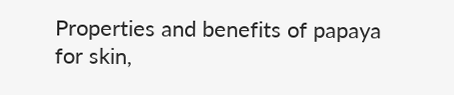Properties and benefits of papaya for skin,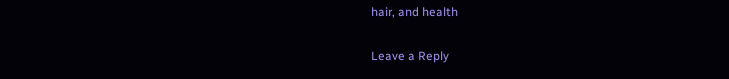hair, and health

Leave a Reply